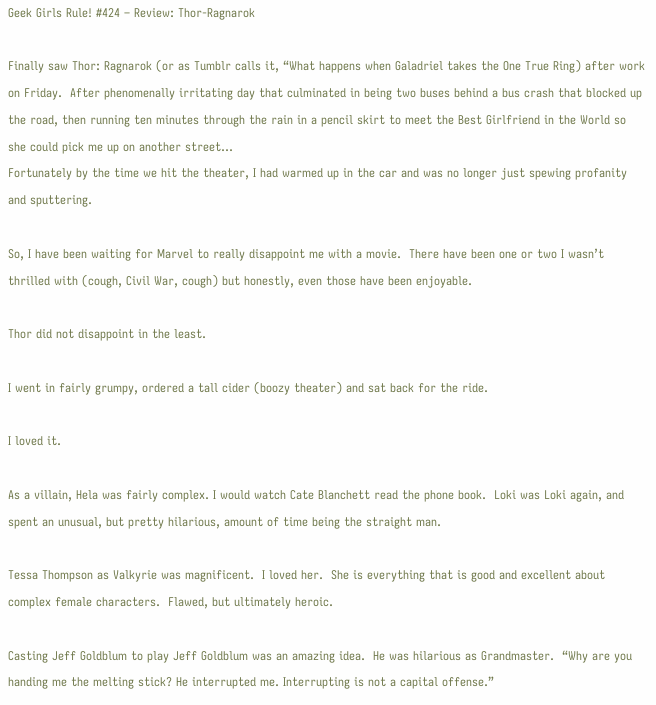Geek Girls Rule! #424 – Review: Thor-Ragnarok

Finally saw Thor: Ragnarok (or as Tumblr calls it, “What happens when Galadriel takes the One True Ring) after work on Friday.  After phenomenally irritating day that culminated in being two buses behind a bus crash that blocked up the road, then running ten minutes through the rain in a pencil skirt to meet the Best Girlfriend in the World so she could pick me up on another street…
Fortunately by the time we hit the theater, I had warmed up in the car and was no longer just spewing profanity and sputtering.

So, I have been waiting for Marvel to really disappoint me with a movie.  There have been one or two I wasn’t thrilled with (cough, Civil War, cough) but honestly, even those have been enjoyable.

Thor did not disappoint in the least.

I went in fairly grumpy, ordered a tall cider (boozy theater) and sat back for the ride.

I loved it.

As a villain, Hela was fairly complex. I would watch Cate Blanchett read the phone book.  Loki was Loki again, and spent an unusual, but pretty hilarious, amount of time being the straight man.

Tessa Thompson as Valkyrie was magnificent.  I loved her.  She is everything that is good and excellent about complex female characters.  Flawed, but ultimately heroic.

Casting Jeff Goldblum to play Jeff Goldblum was an amazing idea.  He was hilarious as Grandmaster.  “Why are you handing me the melting stick? He interrupted me. Interrupting is not a capital offense.”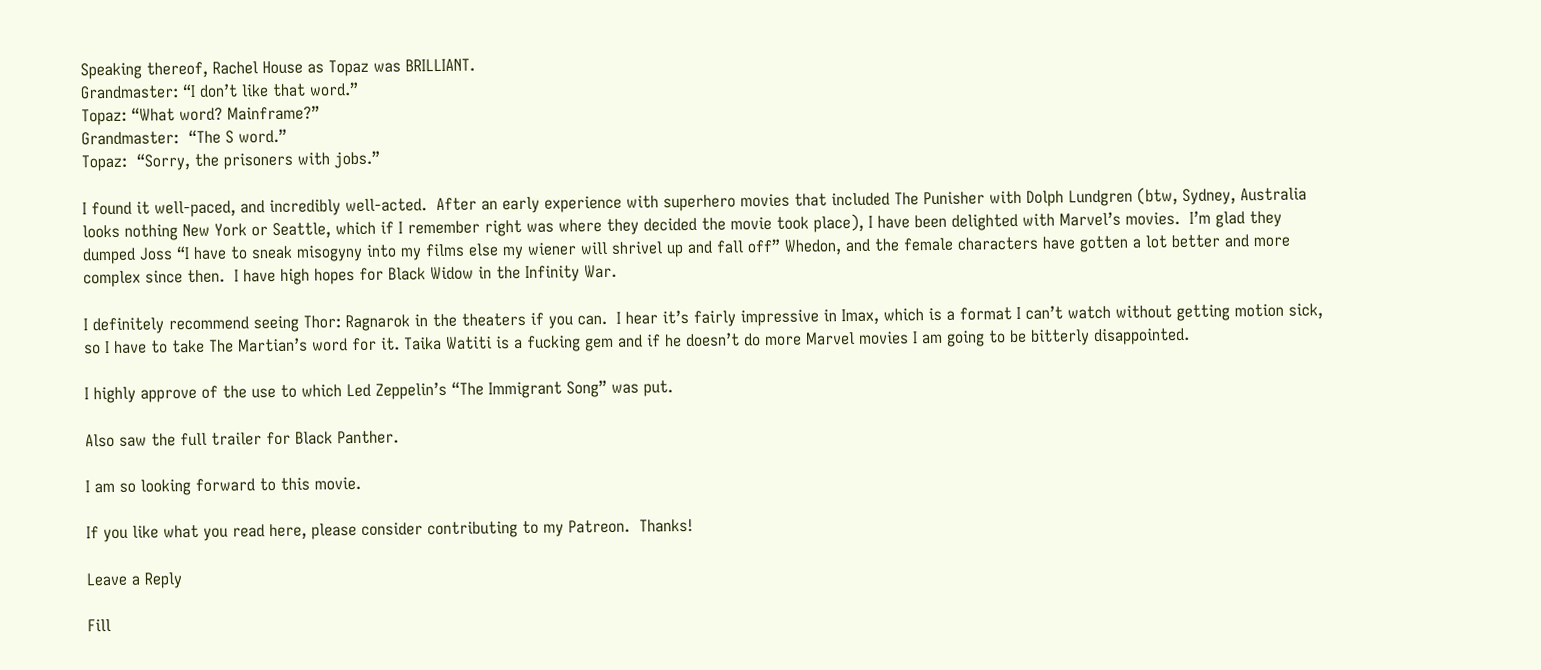Speaking thereof, Rachel House as Topaz was BRILLIANT.
Grandmaster: “I don’t like that word.”
Topaz: “What word? Mainframe?”
Grandmaster:  “The S word.”
Topaz:  “Sorry, the prisoners with jobs.”

I found it well-paced, and incredibly well-acted.  After an early experience with superhero movies that included The Punisher with Dolph Lundgren (btw, Sydney, Australia looks nothing New York or Seattle, which if I remember right was where they decided the movie took place), I have been delighted with Marvel’s movies.  I’m glad they dumped Joss “I have to sneak misogyny into my films else my wiener will shrivel up and fall off” Whedon, and the female characters have gotten a lot better and more complex since then.  I have high hopes for Black Widow in the Infinity War.

I definitely recommend seeing Thor: Ragnarok in the theaters if you can.  I hear it’s fairly impressive in Imax, which is a format I can’t watch without getting motion sick, so I have to take The Martian’s word for it. Taika Watiti is a fucking gem and if he doesn’t do more Marvel movies I am going to be bitterly disappointed.

I highly approve of the use to which Led Zeppelin’s “The Immigrant Song” was put.

Also saw the full trailer for Black Panther.

I am so looking forward to this movie.

If you like what you read here, please consider contributing to my Patreon.  Thanks!

Leave a Reply

Fill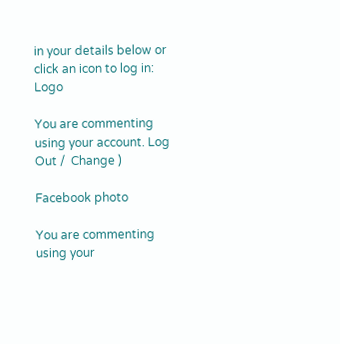in your details below or click an icon to log in: Logo

You are commenting using your account. Log Out /  Change )

Facebook photo

You are commenting using your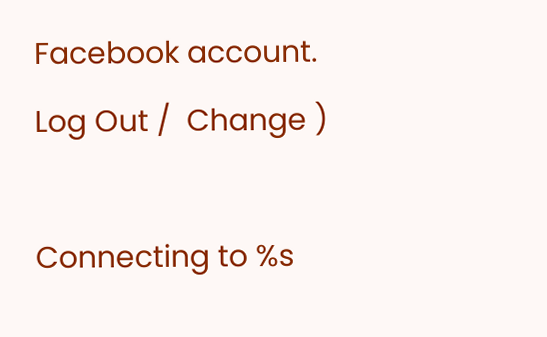Facebook account. Log Out /  Change )

Connecting to %s